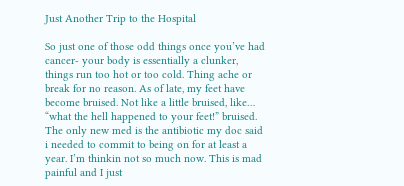Just Another Trip to the Hospital

So just one of those odd things once you’ve had cancer- your body is essentially a clunker, things run too hot or too cold. Thing ache or break for no reason. As of late, my feet have become bruised. Not like a little bruised, like… “what the hell happened to your feet!” bruised. The only new med is the antibiotic my doc said i needed to commit to being on for at least a year. I’m thinkin not so much now. This is mad painful and I just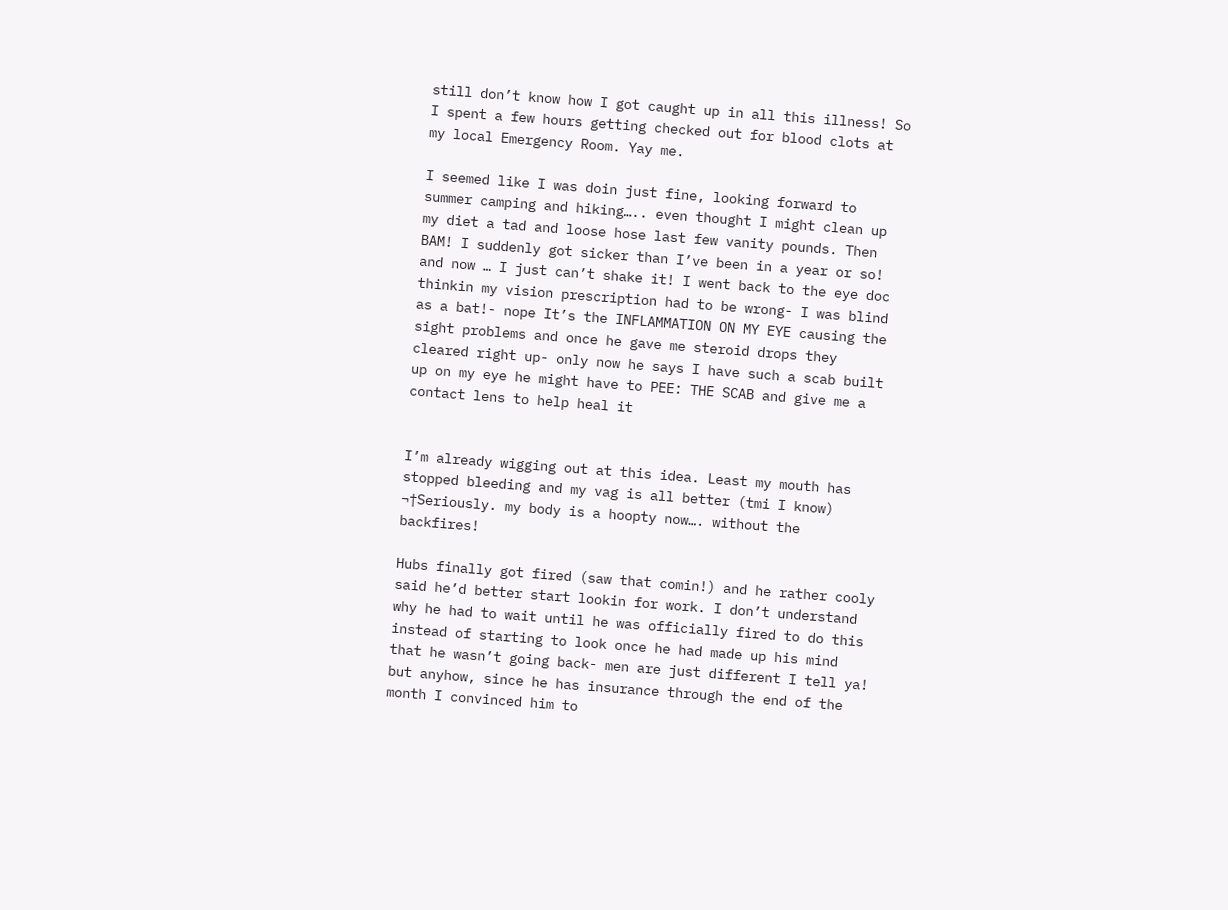still don’t know how I got caught up in all this illness! So I spent a few hours getting checked out for blood clots at my local Emergency Room. Yay me.

I seemed like I was doin just fine, looking forward to summer camping and hiking….. even thought I might clean up my diet a tad and loose hose last few vanity pounds. Then BAM! I suddenly got sicker than I’ve been in a year or so! and now … I just can’t shake it! I went back to the eye doc thinkin my vision prescription had to be wrong- I was blind as a bat!- nope It’s the INFLAMMATION ON MY EYE causing the sight problems and once he gave me steroid drops they cleared right up- only now he says I have such a scab built up on my eye he might have to PEE: THE SCAB and give me a contact lens to help heal it


I’m already wigging out at this idea. Least my mouth has stopped bleeding and my vag is all better (tmi I know) ¬†Seriously. my body is a hoopty now…. without the backfires!

Hubs finally got fired (saw that comin!) and he rather cooly said he’d better start lookin for work. I don’t understand why he had to wait until he was officially fired to do this instead of starting to look once he had made up his mind that he wasn’t going back- men are just different I tell ya! but anyhow, since he has insurance through the end of the month I convinced him to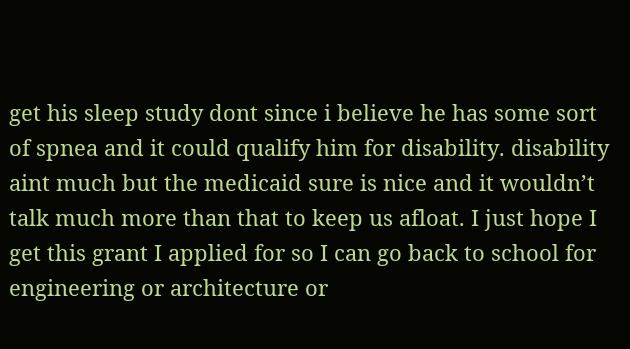get his sleep study dont since i believe he has some sort of spnea and it could qualify him for disability. disability aint much but the medicaid sure is nice and it wouldn’t talk much more than that to keep us afloat. I just hope I get this grant I applied for so I can go back to school for engineering or architecture or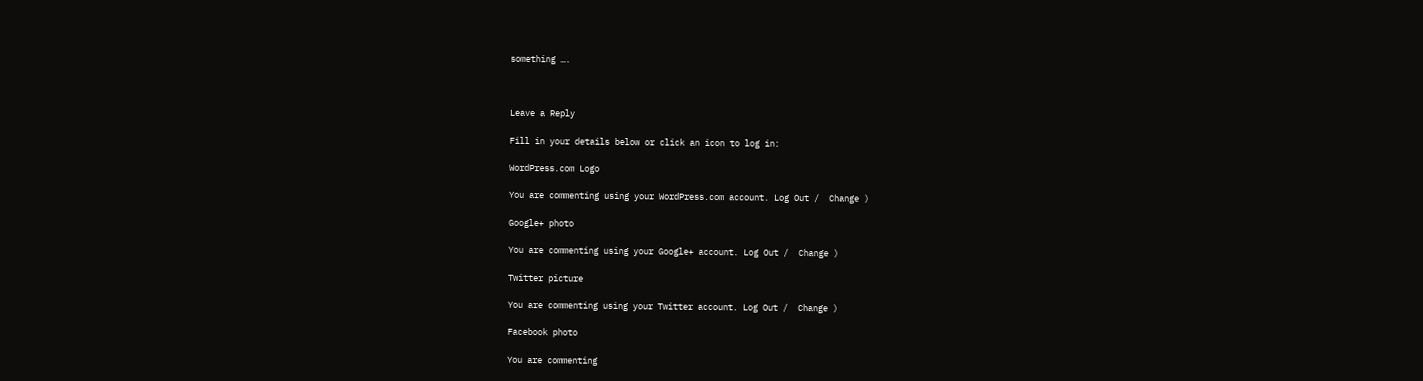something ….



Leave a Reply

Fill in your details below or click an icon to log in:

WordPress.com Logo

You are commenting using your WordPress.com account. Log Out /  Change )

Google+ photo

You are commenting using your Google+ account. Log Out /  Change )

Twitter picture

You are commenting using your Twitter account. Log Out /  Change )

Facebook photo

You are commenting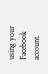using your Facebook account.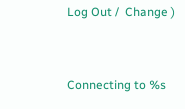Log Out /  Change )


Connecting to %s